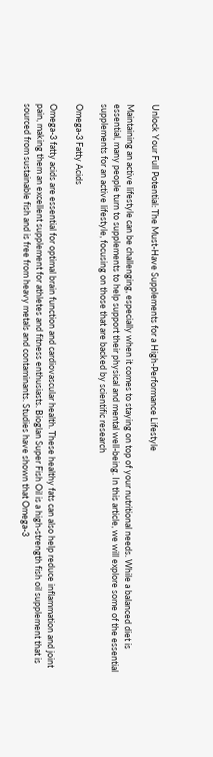Unlock Your Full Potential: The Must-Have Supplements for a High-Performance Lifestyle

Maintaining an active lifestyle can be challenging, especially when it comes to staying on top of your nutritional needs. While a balanced diet is essential, many people turn to supplements to help support their physical and mental well-being. In this article, we will explore some of the essential supplements for an active lifestyle, focusing on those that are backed by scientific research

Omega-3 Fatty Acids

Omega-3 fatty acids are essential for optimal brain function and cardiovascular health. These healthy fats can also help reduce inflammation and joint pain, making them an excellent supplement for athletes and fitness enthusiasts. Bioglan Super Fish Oil is a high-strength fish oil supplement that is sourced from sustainable fish and is free from heavy metals and contaminants. Studies have shown that Omega-3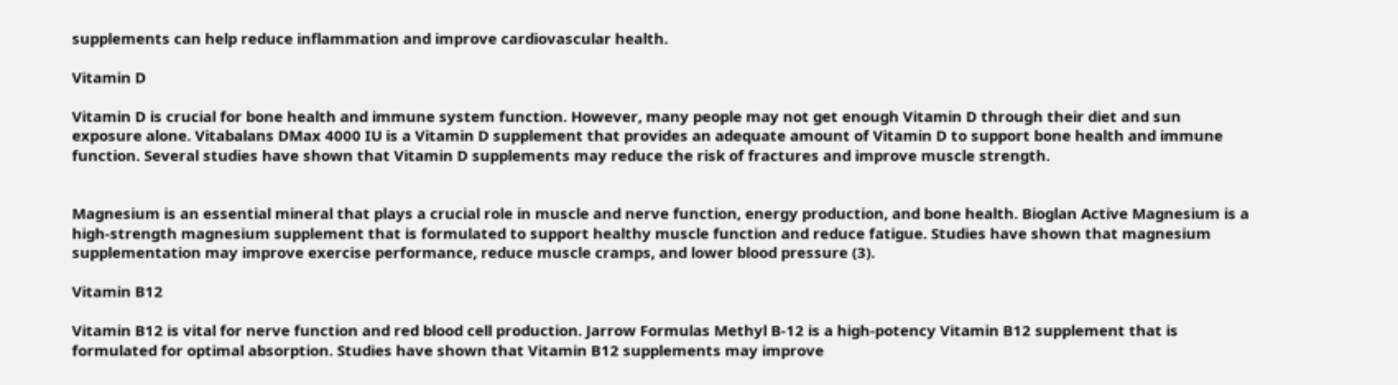supplements can help reduce inflammation and improve cardiovascular health.

Vitamin D

Vitamin D is crucial for bone health and immune system function. However, many people may not get enough Vitamin D through their diet and sun exposure alone. Vitabalans DMax 4000 IU is a Vitamin D supplement that provides an adequate amount of Vitamin D to support bone health and immune function. Several studies have shown that Vitamin D supplements may reduce the risk of fractures and improve muscle strength.


Magnesium is an essential mineral that plays a crucial role in muscle and nerve function, energy production, and bone health. Bioglan Active Magnesium is a high-strength magnesium supplement that is formulated to support healthy muscle function and reduce fatigue. Studies have shown that magnesium supplementation may improve exercise performance, reduce muscle cramps, and lower blood pressure (3).

Vitamin B12

Vitamin B12 is vital for nerve function and red blood cell production. Jarrow Formulas Methyl B-12 is a high-potency Vitamin B12 supplement that is formulated for optimal absorption. Studies have shown that Vitamin B12 supplements may improve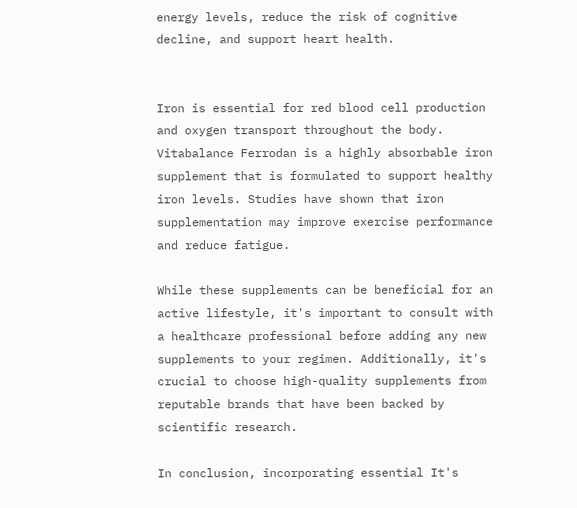energy levels, reduce the risk of cognitive decline, and support heart health.


Iron is essential for red blood cell production and oxygen transport throughout the body. Vitabalance Ferrodan is a highly absorbable iron supplement that is formulated to support healthy iron levels. Studies have shown that iron supplementation may improve exercise performance and reduce fatigue.

While these supplements can be beneficial for an active lifestyle, it's important to consult with a healthcare professional before adding any new supplements to your regimen. Additionally, it's crucial to choose high-quality supplements from reputable brands that have been backed by scientific research.

In conclusion, incorporating essential It's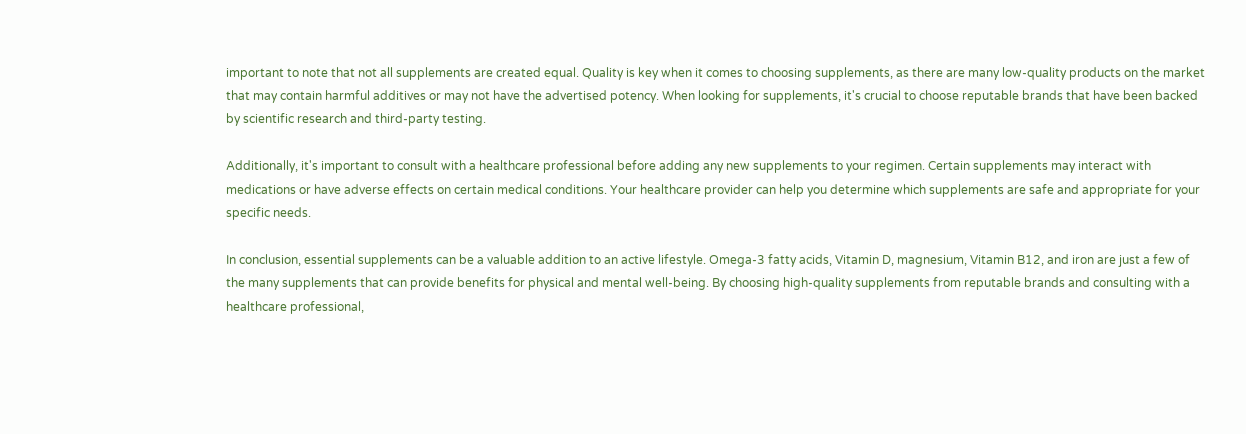important to note that not all supplements are created equal. Quality is key when it comes to choosing supplements, as there are many low-quality products on the market that may contain harmful additives or may not have the advertised potency. When looking for supplements, it's crucial to choose reputable brands that have been backed by scientific research and third-party testing.

Additionally, it's important to consult with a healthcare professional before adding any new supplements to your regimen. Certain supplements may interact with medications or have adverse effects on certain medical conditions. Your healthcare provider can help you determine which supplements are safe and appropriate for your specific needs.

In conclusion, essential supplements can be a valuable addition to an active lifestyle. Omega-3 fatty acids, Vitamin D, magnesium, Vitamin B12, and iron are just a few of the many supplements that can provide benefits for physical and mental well-being. By choosing high-quality supplements from reputable brands and consulting with a healthcare professional,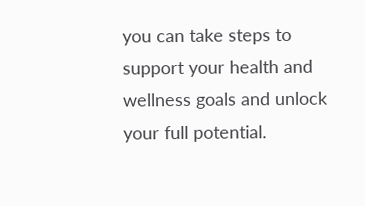you can take steps to support your health and wellness goals and unlock your full potential.